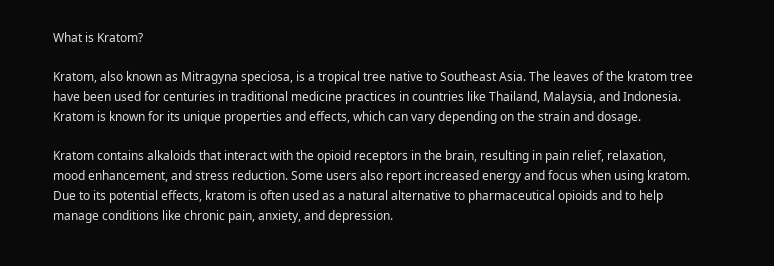What is Kratom?

Kratom, also known as Mitragyna speciosa, is a tropical tree native to Southeast Asia. The leaves of the kratom tree have been used for centuries in traditional medicine practices in countries like Thailand, Malaysia, and Indonesia. Kratom is known for its unique properties and effects, which can vary depending on the strain and dosage.

Kratom contains alkaloids that interact with the opioid receptors in the brain, resulting in pain relief, relaxation, mood enhancement, and stress reduction. Some users also report increased energy and focus when using kratom. Due to its potential effects, kratom is often used as a natural alternative to pharmaceutical opioids and to help manage conditions like chronic pain, anxiety, and depression.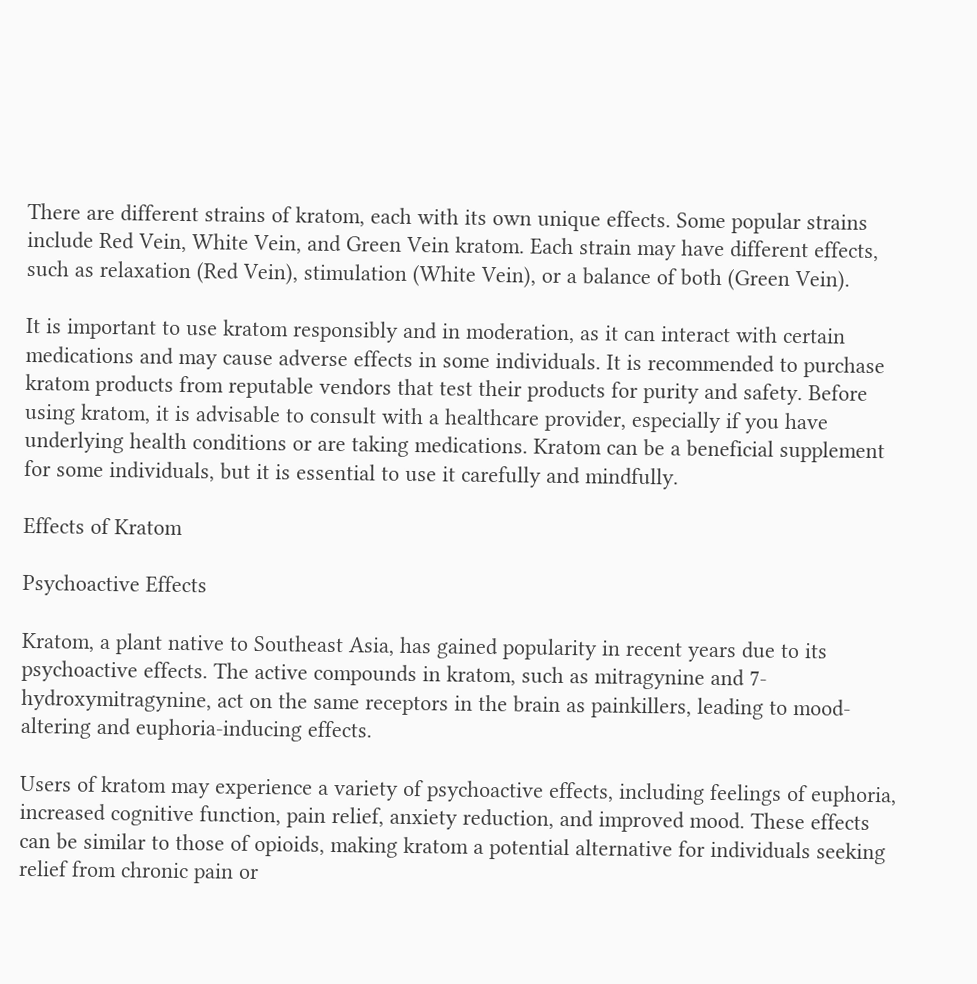There are different strains of kratom, each with its own unique effects. Some popular strains include Red Vein, White Vein, and Green Vein kratom. Each strain may have different effects, such as relaxation (Red Vein), stimulation (White Vein), or a balance of both (Green Vein).

It is important to use kratom responsibly and in moderation, as it can interact with certain medications and may cause adverse effects in some individuals. It is recommended to purchase kratom products from reputable vendors that test their products for purity and safety. Before using kratom, it is advisable to consult with a healthcare provider, especially if you have underlying health conditions or are taking medications. Kratom can be a beneficial supplement for some individuals, but it is essential to use it carefully and mindfully.

Effects of Kratom

Psychoactive Effects

Kratom, a plant native to Southeast Asia, has gained popularity in recent years due to its psychoactive effects. The active compounds in kratom, such as mitragynine and 7-hydroxymitragynine, act on the same receptors in the brain as painkillers, leading to mood-altering and euphoria-inducing effects.

Users of kratom may experience a variety of psychoactive effects, including feelings of euphoria, increased cognitive function, pain relief, anxiety reduction, and improved mood. These effects can be similar to those of opioids, making kratom a potential alternative for individuals seeking relief from chronic pain or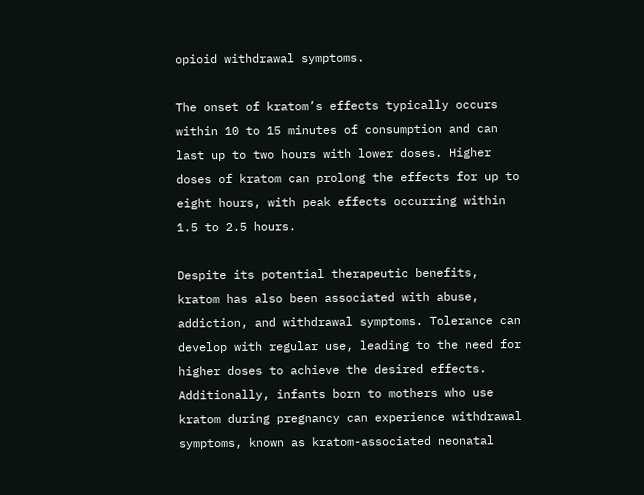opioid withdrawal symptoms.

The onset of kratom’s effects typically occurs within 10 to 15 minutes of consumption and can last up to two hours with lower doses. Higher doses of kratom can prolong the effects for up to eight hours, with peak effects occurring within 1.5 to 2.5 hours.

Despite its potential therapeutic benefits, kratom has also been associated with abuse, addiction, and withdrawal symptoms. Tolerance can develop with regular use, leading to the need for higher doses to achieve the desired effects. Additionally, infants born to mothers who use kratom during pregnancy can experience withdrawal symptoms, known as kratom-associated neonatal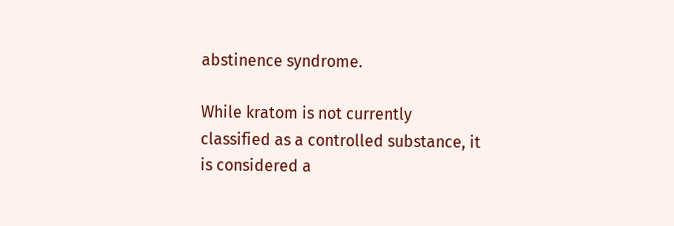abstinence syndrome.

While kratom is not currently classified as a controlled substance, it is considered a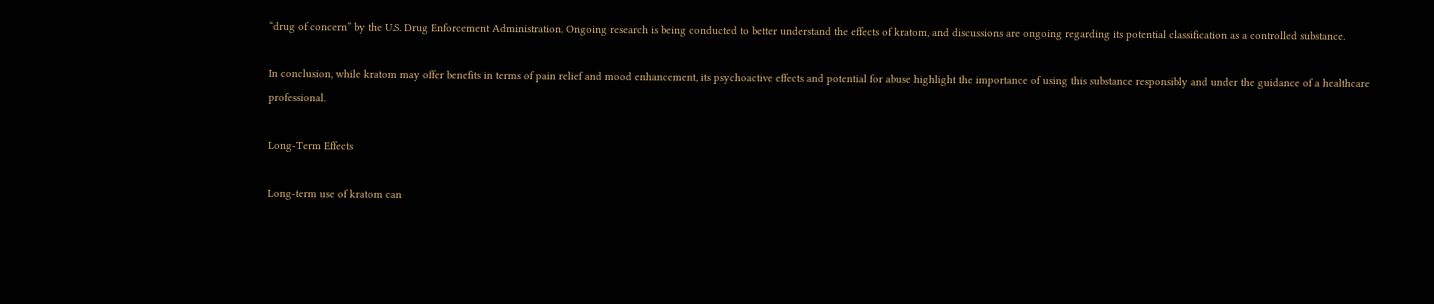“drug of concern” by the U.S. Drug Enforcement Administration. Ongoing research is being conducted to better understand the effects of kratom, and discussions are ongoing regarding its potential classification as a controlled substance.

In conclusion, while kratom may offer benefits in terms of pain relief and mood enhancement, its psychoactive effects and potential for abuse highlight the importance of using this substance responsibly and under the guidance of a healthcare professional.

Long-Term Effects

Long-term use of kratom can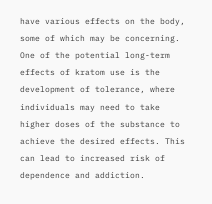have various effects on the body, some of which may be concerning. One of the potential long-term effects of kratom use is the development of tolerance, where individuals may need to take higher doses of the substance to achieve the desired effects. This can lead to increased risk of dependence and addiction.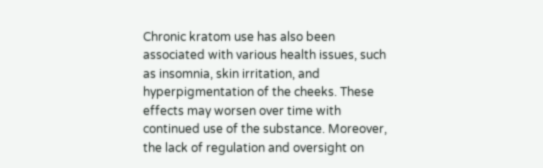Chronic kratom use has also been associated with various health issues, such as insomnia, skin irritation, and hyperpigmentation of the cheeks. These effects may worsen over time with continued use of the substance. Moreover, the lack of regulation and oversight on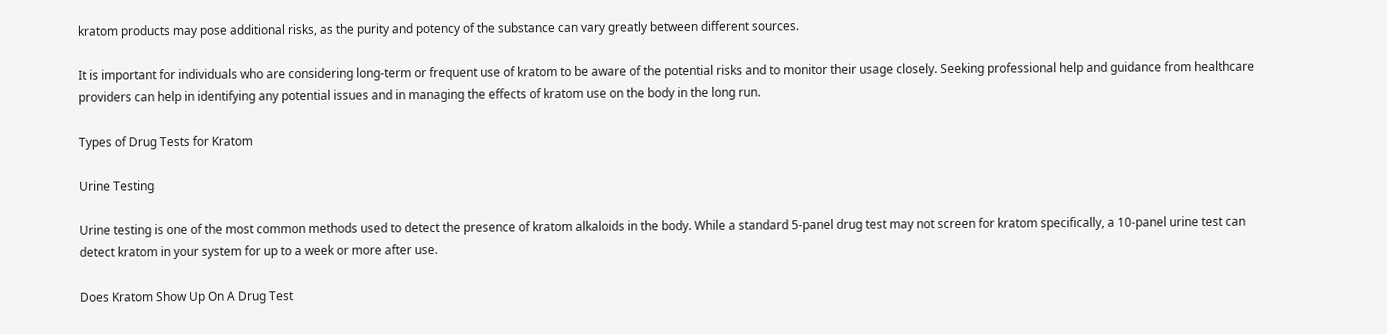kratom products may pose additional risks, as the purity and potency of the substance can vary greatly between different sources.

It is important for individuals who are considering long-term or frequent use of kratom to be aware of the potential risks and to monitor their usage closely. Seeking professional help and guidance from healthcare providers can help in identifying any potential issues and in managing the effects of kratom use on the body in the long run.

Types of Drug Tests for Kratom

Urine Testing

Urine testing is one of the most common methods used to detect the presence of kratom alkaloids in the body. While a standard 5-panel drug test may not screen for kratom specifically, a 10-panel urine test can detect kratom in your system for up to a week or more after use.

Does Kratom Show Up On A Drug Test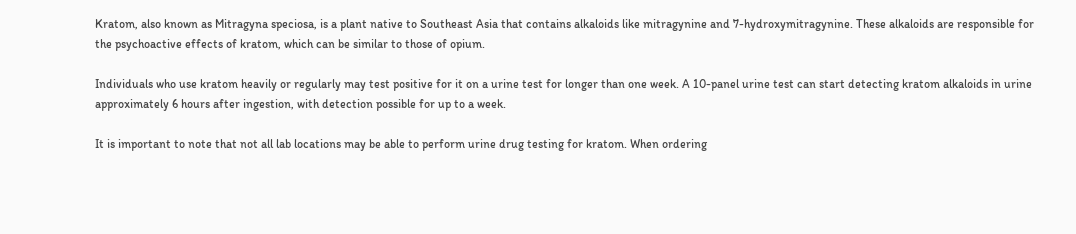Kratom, also known as Mitragyna speciosa, is a plant native to Southeast Asia that contains alkaloids like mitragynine and 7-hydroxymitragynine. These alkaloids are responsible for the psychoactive effects of kratom, which can be similar to those of opium.

Individuals who use kratom heavily or regularly may test positive for it on a urine test for longer than one week. A 10-panel urine test can start detecting kratom alkaloids in urine approximately 6 hours after ingestion, with detection possible for up to a week.

It is important to note that not all lab locations may be able to perform urine drug testing for kratom. When ordering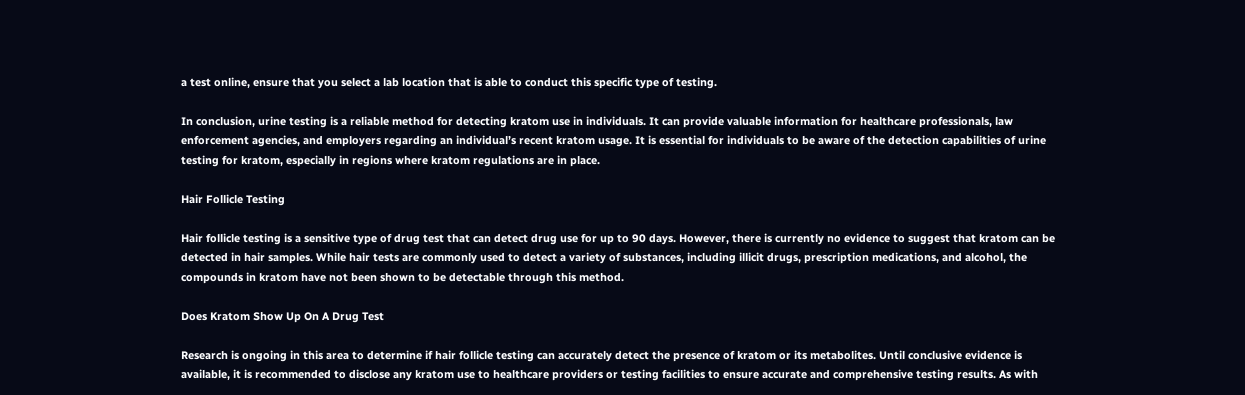a test online, ensure that you select a lab location that is able to conduct this specific type of testing.

In conclusion, urine testing is a reliable method for detecting kratom use in individuals. It can provide valuable information for healthcare professionals, law enforcement agencies, and employers regarding an individual’s recent kratom usage. It is essential for individuals to be aware of the detection capabilities of urine testing for kratom, especially in regions where kratom regulations are in place.

Hair Follicle Testing

Hair follicle testing is a sensitive type of drug test that can detect drug use for up to 90 days. However, there is currently no evidence to suggest that kratom can be detected in hair samples. While hair tests are commonly used to detect a variety of substances, including illicit drugs, prescription medications, and alcohol, the compounds in kratom have not been shown to be detectable through this method.

Does Kratom Show Up On A Drug Test

Research is ongoing in this area to determine if hair follicle testing can accurately detect the presence of kratom or its metabolites. Until conclusive evidence is available, it is recommended to disclose any kratom use to healthcare providers or testing facilities to ensure accurate and comprehensive testing results. As with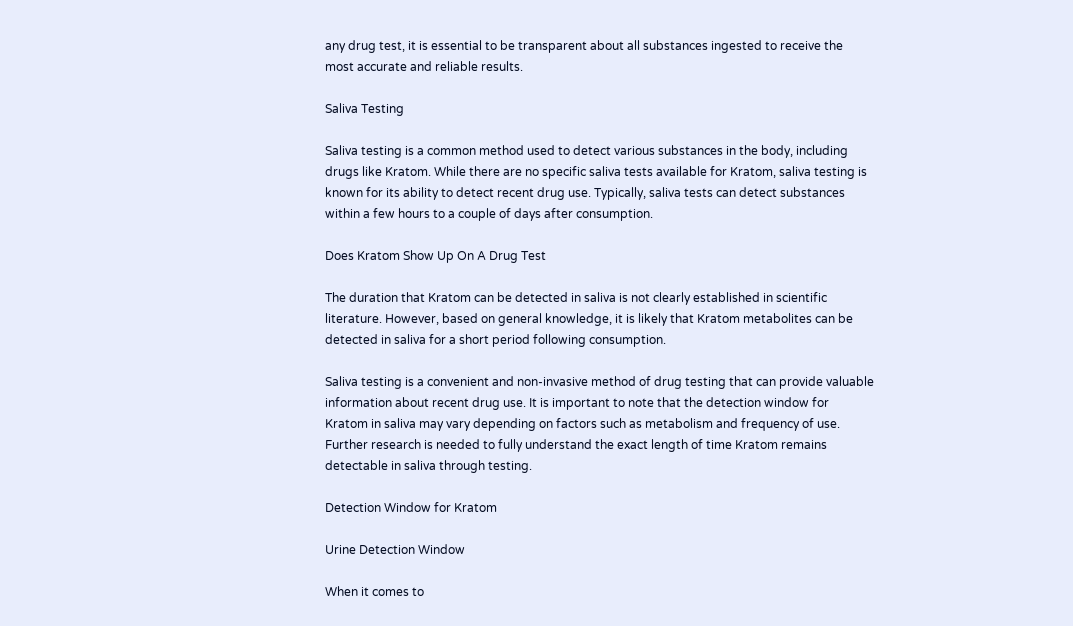any drug test, it is essential to be transparent about all substances ingested to receive the most accurate and reliable results.

Saliva Testing

Saliva testing is a common method used to detect various substances in the body, including drugs like Kratom. While there are no specific saliva tests available for Kratom, saliva testing is known for its ability to detect recent drug use. Typically, saliva tests can detect substances within a few hours to a couple of days after consumption.

Does Kratom Show Up On A Drug Test

The duration that Kratom can be detected in saliva is not clearly established in scientific literature. However, based on general knowledge, it is likely that Kratom metabolites can be detected in saliva for a short period following consumption.

Saliva testing is a convenient and non-invasive method of drug testing that can provide valuable information about recent drug use. It is important to note that the detection window for Kratom in saliva may vary depending on factors such as metabolism and frequency of use. Further research is needed to fully understand the exact length of time Kratom remains detectable in saliva through testing.

Detection Window for Kratom

Urine Detection Window

When it comes to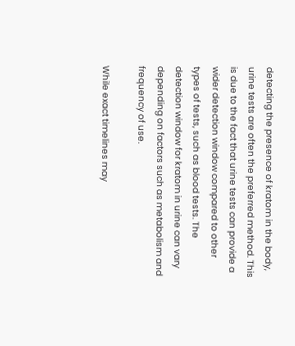detecting the presence of kratom in the body, urine tests are often the preferred method. This is due to the fact that urine tests can provide a wider detection window compared to other types of tests, such as blood tests. The detection window for kratom in urine can vary depending on factors such as metabolism and frequency of use.

While exact timelines may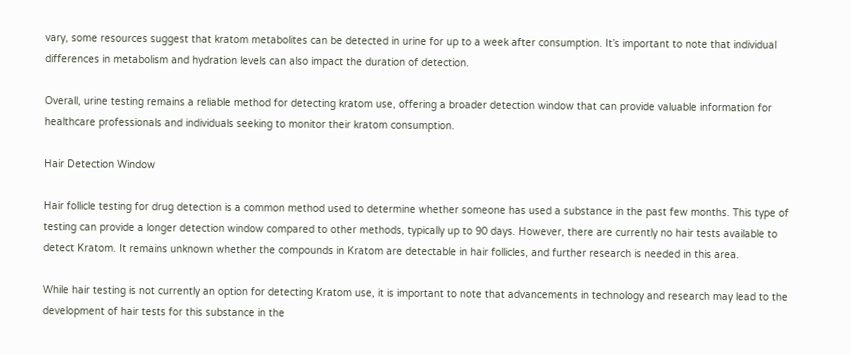vary, some resources suggest that kratom metabolites can be detected in urine for up to a week after consumption. It’s important to note that individual differences in metabolism and hydration levels can also impact the duration of detection.

Overall, urine testing remains a reliable method for detecting kratom use, offering a broader detection window that can provide valuable information for healthcare professionals and individuals seeking to monitor their kratom consumption.

Hair Detection Window

Hair follicle testing for drug detection is a common method used to determine whether someone has used a substance in the past few months. This type of testing can provide a longer detection window compared to other methods, typically up to 90 days. However, there are currently no hair tests available to detect Kratom. It remains unknown whether the compounds in Kratom are detectable in hair follicles, and further research is needed in this area.

While hair testing is not currently an option for detecting Kratom use, it is important to note that advancements in technology and research may lead to the development of hair tests for this substance in the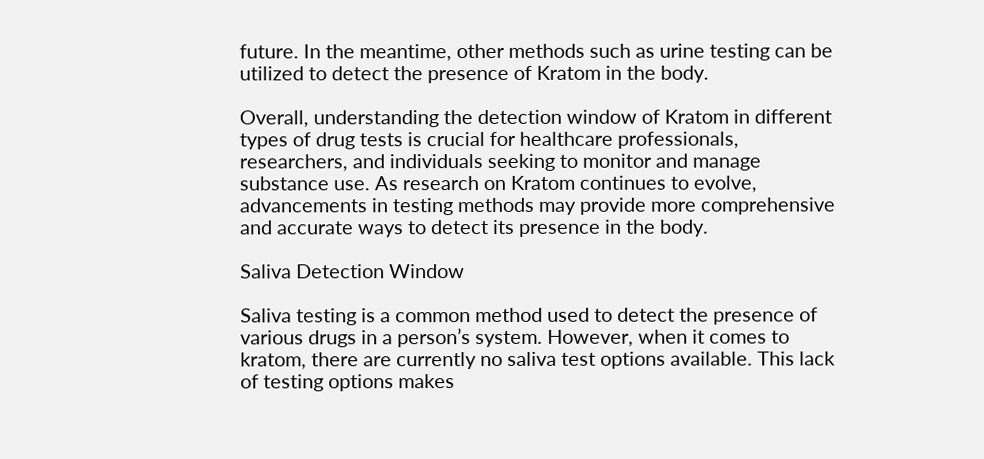future. In the meantime, other methods such as urine testing can be utilized to detect the presence of Kratom in the body.

Overall, understanding the detection window of Kratom in different types of drug tests is crucial for healthcare professionals, researchers, and individuals seeking to monitor and manage substance use. As research on Kratom continues to evolve, advancements in testing methods may provide more comprehensive and accurate ways to detect its presence in the body.

Saliva Detection Window

Saliva testing is a common method used to detect the presence of various drugs in a person’s system. However, when it comes to kratom, there are currently no saliva test options available. This lack of testing options makes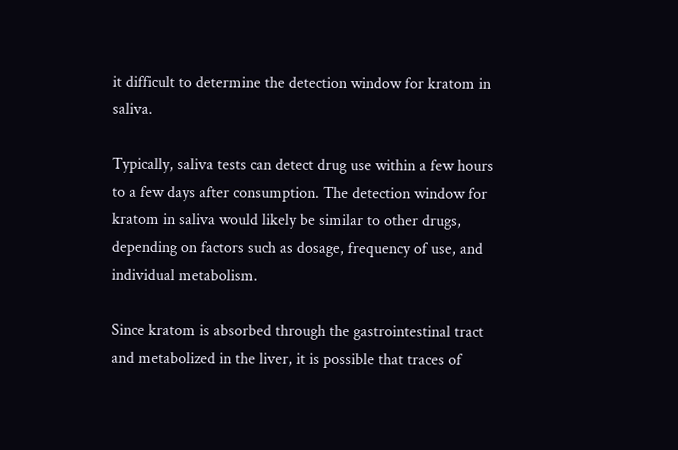it difficult to determine the detection window for kratom in saliva.

Typically, saliva tests can detect drug use within a few hours to a few days after consumption. The detection window for kratom in saliva would likely be similar to other drugs, depending on factors such as dosage, frequency of use, and individual metabolism.

Since kratom is absorbed through the gastrointestinal tract and metabolized in the liver, it is possible that traces of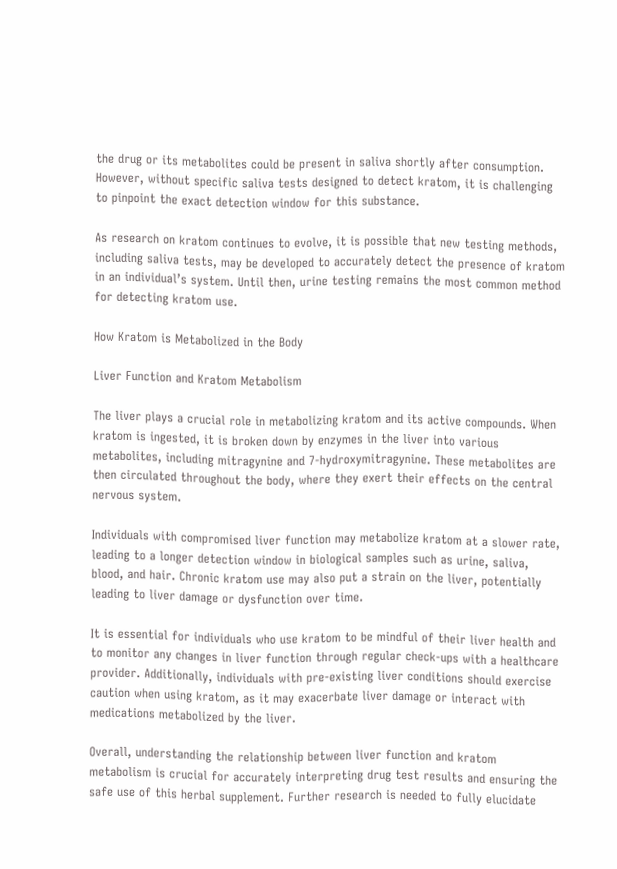the drug or its metabolites could be present in saliva shortly after consumption. However, without specific saliva tests designed to detect kratom, it is challenging to pinpoint the exact detection window for this substance.

As research on kratom continues to evolve, it is possible that new testing methods, including saliva tests, may be developed to accurately detect the presence of kratom in an individual’s system. Until then, urine testing remains the most common method for detecting kratom use.

How Kratom is Metabolized in the Body

Liver Function and Kratom Metabolism

The liver plays a crucial role in metabolizing kratom and its active compounds. When kratom is ingested, it is broken down by enzymes in the liver into various metabolites, including mitragynine and 7-hydroxymitragynine. These metabolites are then circulated throughout the body, where they exert their effects on the central nervous system.

Individuals with compromised liver function may metabolize kratom at a slower rate, leading to a longer detection window in biological samples such as urine, saliva, blood, and hair. Chronic kratom use may also put a strain on the liver, potentially leading to liver damage or dysfunction over time.

It is essential for individuals who use kratom to be mindful of their liver health and to monitor any changes in liver function through regular check-ups with a healthcare provider. Additionally, individuals with pre-existing liver conditions should exercise caution when using kratom, as it may exacerbate liver damage or interact with medications metabolized by the liver.

Overall, understanding the relationship between liver function and kratom metabolism is crucial for accurately interpreting drug test results and ensuring the safe use of this herbal supplement. Further research is needed to fully elucidate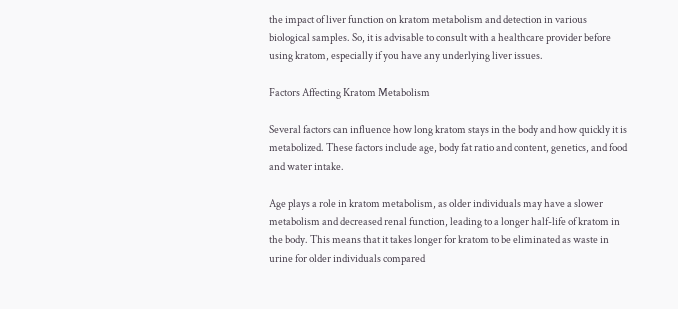the impact of liver function on kratom metabolism and detection in various biological samples. So, it is advisable to consult with a healthcare provider before using kratom, especially if you have any underlying liver issues.

Factors Affecting Kratom Metabolism

Several factors can influence how long kratom stays in the body and how quickly it is metabolized. These factors include age, body fat ratio and content, genetics, and food and water intake.

Age plays a role in kratom metabolism, as older individuals may have a slower metabolism and decreased renal function, leading to a longer half-life of kratom in the body. This means that it takes longer for kratom to be eliminated as waste in urine for older individuals compared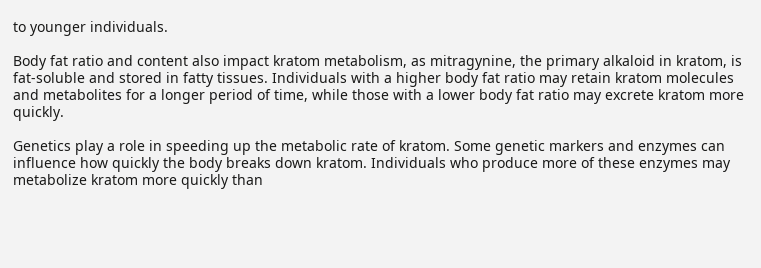to younger individuals.

Body fat ratio and content also impact kratom metabolism, as mitragynine, the primary alkaloid in kratom, is fat-soluble and stored in fatty tissues. Individuals with a higher body fat ratio may retain kratom molecules and metabolites for a longer period of time, while those with a lower body fat ratio may excrete kratom more quickly.

Genetics play a role in speeding up the metabolic rate of kratom. Some genetic markers and enzymes can influence how quickly the body breaks down kratom. Individuals who produce more of these enzymes may metabolize kratom more quickly than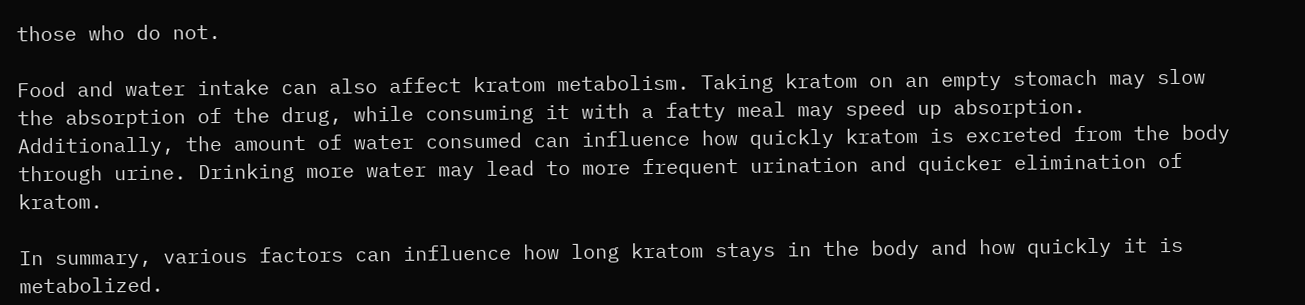those who do not.

Food and water intake can also affect kratom metabolism. Taking kratom on an empty stomach may slow the absorption of the drug, while consuming it with a fatty meal may speed up absorption. Additionally, the amount of water consumed can influence how quickly kratom is excreted from the body through urine. Drinking more water may lead to more frequent urination and quicker elimination of kratom.

In summary, various factors can influence how long kratom stays in the body and how quickly it is metabolized.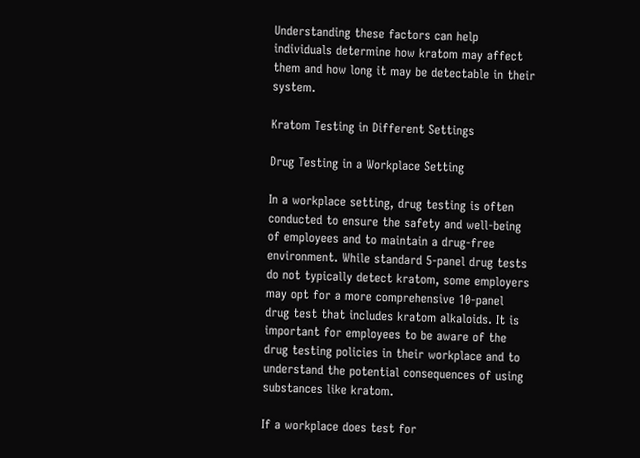Understanding these factors can help individuals determine how kratom may affect them and how long it may be detectable in their system.

Kratom Testing in Different Settings

Drug Testing in a Workplace Setting

In a workplace setting, drug testing is often conducted to ensure the safety and well-being of employees and to maintain a drug-free environment. While standard 5-panel drug tests do not typically detect kratom, some employers may opt for a more comprehensive 10-panel drug test that includes kratom alkaloids. It is important for employees to be aware of the drug testing policies in their workplace and to understand the potential consequences of using substances like kratom.

If a workplace does test for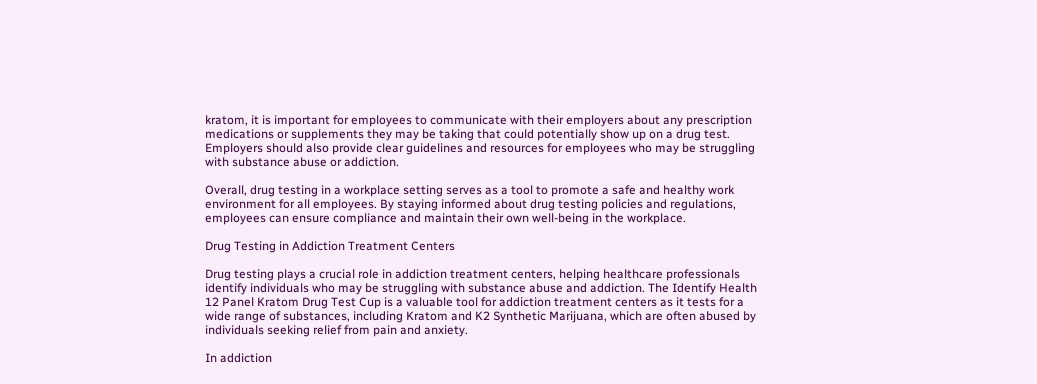kratom, it is important for employees to communicate with their employers about any prescription medications or supplements they may be taking that could potentially show up on a drug test. Employers should also provide clear guidelines and resources for employees who may be struggling with substance abuse or addiction.

Overall, drug testing in a workplace setting serves as a tool to promote a safe and healthy work environment for all employees. By staying informed about drug testing policies and regulations, employees can ensure compliance and maintain their own well-being in the workplace.

Drug Testing in Addiction Treatment Centers

Drug testing plays a crucial role in addiction treatment centers, helping healthcare professionals identify individuals who may be struggling with substance abuse and addiction. The Identify Health 12 Panel Kratom Drug Test Cup is a valuable tool for addiction treatment centers as it tests for a wide range of substances, including Kratom and K2 Synthetic Marijuana, which are often abused by individuals seeking relief from pain and anxiety.

In addiction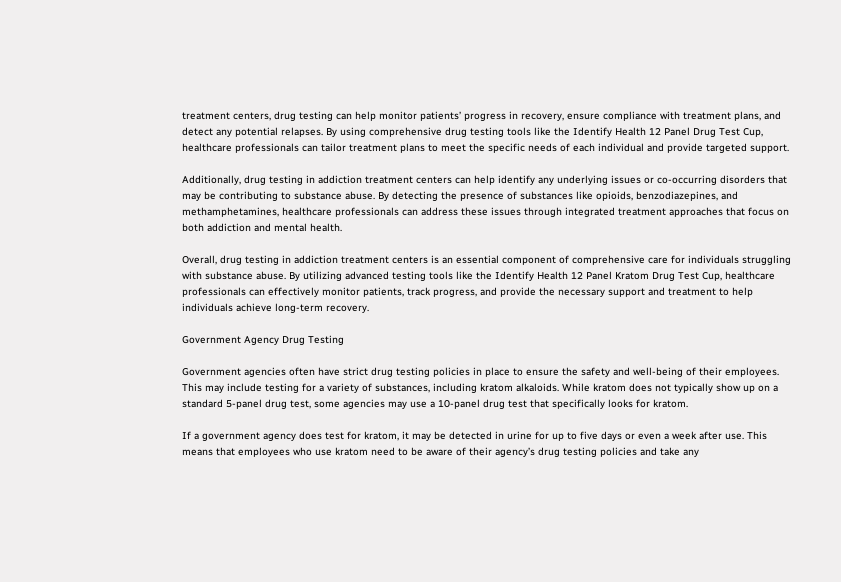treatment centers, drug testing can help monitor patients’ progress in recovery, ensure compliance with treatment plans, and detect any potential relapses. By using comprehensive drug testing tools like the Identify Health 12 Panel Drug Test Cup, healthcare professionals can tailor treatment plans to meet the specific needs of each individual and provide targeted support.

Additionally, drug testing in addiction treatment centers can help identify any underlying issues or co-occurring disorders that may be contributing to substance abuse. By detecting the presence of substances like opioids, benzodiazepines, and methamphetamines, healthcare professionals can address these issues through integrated treatment approaches that focus on both addiction and mental health.

Overall, drug testing in addiction treatment centers is an essential component of comprehensive care for individuals struggling with substance abuse. By utilizing advanced testing tools like the Identify Health 12 Panel Kratom Drug Test Cup, healthcare professionals can effectively monitor patients, track progress, and provide the necessary support and treatment to help individuals achieve long-term recovery.

Government Agency Drug Testing

Government agencies often have strict drug testing policies in place to ensure the safety and well-being of their employees. This may include testing for a variety of substances, including kratom alkaloids. While kratom does not typically show up on a standard 5-panel drug test, some agencies may use a 10-panel drug test that specifically looks for kratom.

If a government agency does test for kratom, it may be detected in urine for up to five days or even a week after use. This means that employees who use kratom need to be aware of their agency’s drug testing policies and take any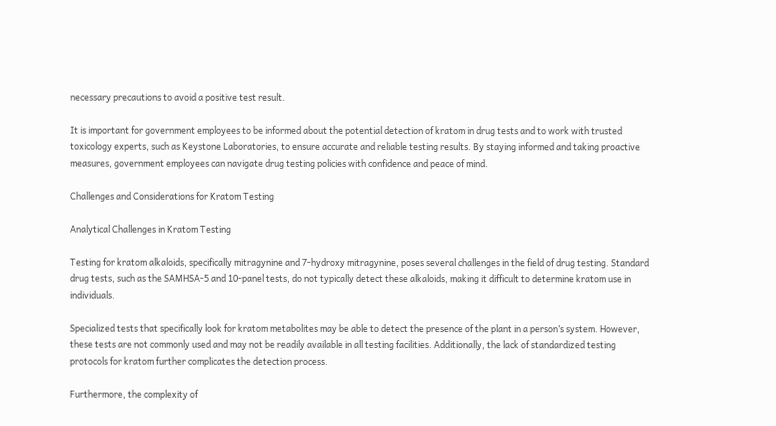necessary precautions to avoid a positive test result.

It is important for government employees to be informed about the potential detection of kratom in drug tests and to work with trusted toxicology experts, such as Keystone Laboratories, to ensure accurate and reliable testing results. By staying informed and taking proactive measures, government employees can navigate drug testing policies with confidence and peace of mind.

Challenges and Considerations for Kratom Testing

Analytical Challenges in Kratom Testing

Testing for kratom alkaloids, specifically mitragynine and 7-hydroxy mitragynine, poses several challenges in the field of drug testing. Standard drug tests, such as the SAMHSA-5 and 10-panel tests, do not typically detect these alkaloids, making it difficult to determine kratom use in individuals.

Specialized tests that specifically look for kratom metabolites may be able to detect the presence of the plant in a person’s system. However, these tests are not commonly used and may not be readily available in all testing facilities. Additionally, the lack of standardized testing protocols for kratom further complicates the detection process.

Furthermore, the complexity of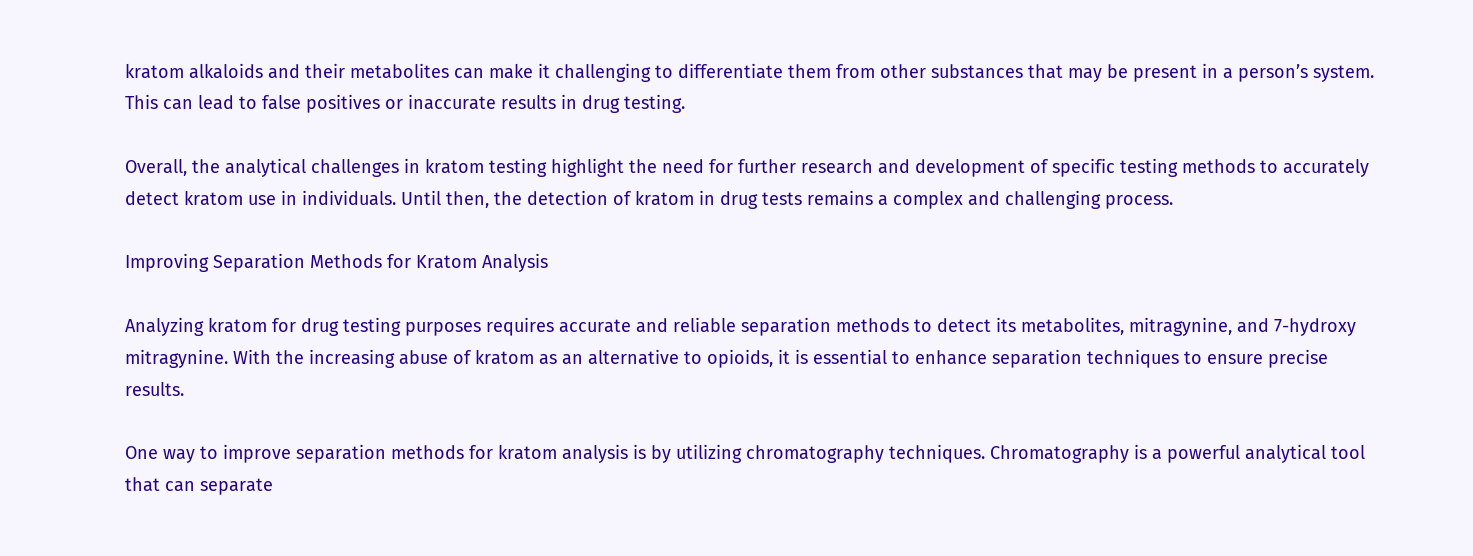kratom alkaloids and their metabolites can make it challenging to differentiate them from other substances that may be present in a person’s system. This can lead to false positives or inaccurate results in drug testing.

Overall, the analytical challenges in kratom testing highlight the need for further research and development of specific testing methods to accurately detect kratom use in individuals. Until then, the detection of kratom in drug tests remains a complex and challenging process.

Improving Separation Methods for Kratom Analysis

Analyzing kratom for drug testing purposes requires accurate and reliable separation methods to detect its metabolites, mitragynine, and 7-hydroxy mitragynine. With the increasing abuse of kratom as an alternative to opioids, it is essential to enhance separation techniques to ensure precise results.

One way to improve separation methods for kratom analysis is by utilizing chromatography techniques. Chromatography is a powerful analytical tool that can separate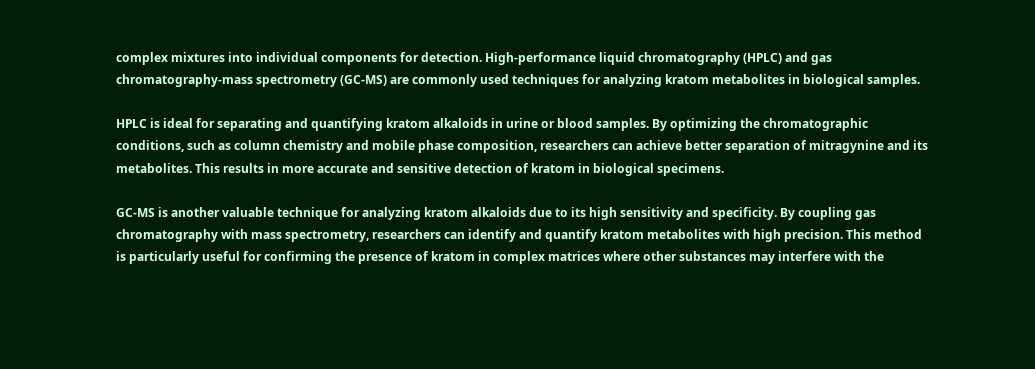complex mixtures into individual components for detection. High-performance liquid chromatography (HPLC) and gas chromatography-mass spectrometry (GC-MS) are commonly used techniques for analyzing kratom metabolites in biological samples.

HPLC is ideal for separating and quantifying kratom alkaloids in urine or blood samples. By optimizing the chromatographic conditions, such as column chemistry and mobile phase composition, researchers can achieve better separation of mitragynine and its metabolites. This results in more accurate and sensitive detection of kratom in biological specimens.

GC-MS is another valuable technique for analyzing kratom alkaloids due to its high sensitivity and specificity. By coupling gas chromatography with mass spectrometry, researchers can identify and quantify kratom metabolites with high precision. This method is particularly useful for confirming the presence of kratom in complex matrices where other substances may interfere with the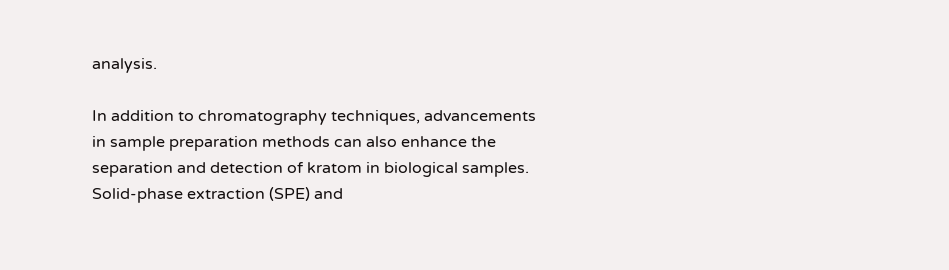analysis.

In addition to chromatography techniques, advancements in sample preparation methods can also enhance the separation and detection of kratom in biological samples. Solid-phase extraction (SPE) and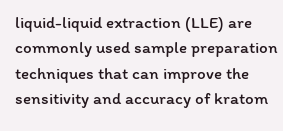liquid-liquid extraction (LLE) are commonly used sample preparation techniques that can improve the sensitivity and accuracy of kratom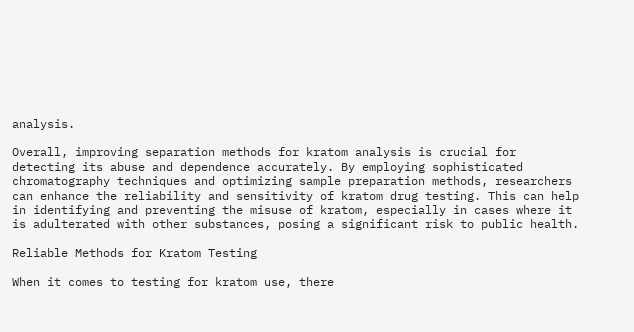analysis.

Overall, improving separation methods for kratom analysis is crucial for detecting its abuse and dependence accurately. By employing sophisticated chromatography techniques and optimizing sample preparation methods, researchers can enhance the reliability and sensitivity of kratom drug testing. This can help in identifying and preventing the misuse of kratom, especially in cases where it is adulterated with other substances, posing a significant risk to public health.

Reliable Methods for Kratom Testing

When it comes to testing for kratom use, there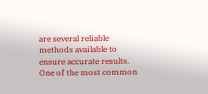are several reliable methods available to ensure accurate results. One of the most common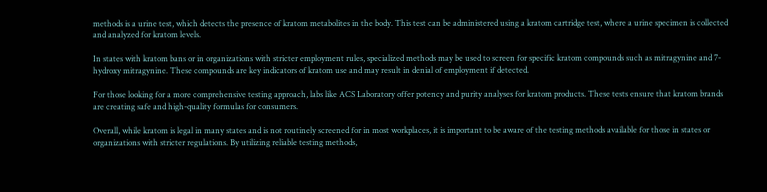methods is a urine test, which detects the presence of kratom metabolites in the body. This test can be administered using a kratom cartridge test, where a urine specimen is collected and analyzed for kratom levels.

In states with kratom bans or in organizations with stricter employment rules, specialized methods may be used to screen for specific kratom compounds such as mitragynine and 7-hydroxy mitragynine. These compounds are key indicators of kratom use and may result in denial of employment if detected.

For those looking for a more comprehensive testing approach, labs like ACS Laboratory offer potency and purity analyses for kratom products. These tests ensure that kratom brands are creating safe and high-quality formulas for consumers.

Overall, while kratom is legal in many states and is not routinely screened for in most workplaces, it is important to be aware of the testing methods available for those in states or organizations with stricter regulations. By utilizing reliable testing methods,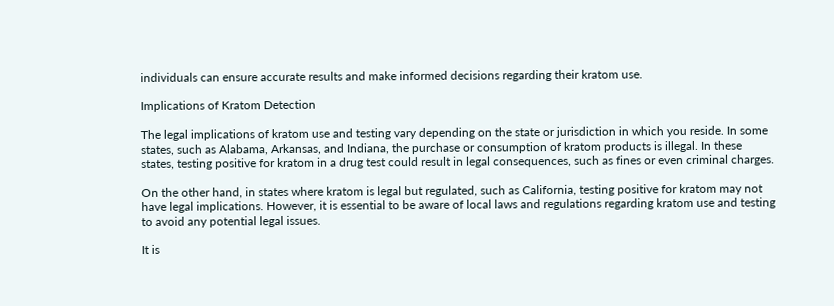individuals can ensure accurate results and make informed decisions regarding their kratom use.

Implications of Kratom Detection

The legal implications of kratom use and testing vary depending on the state or jurisdiction in which you reside. In some states, such as Alabama, Arkansas, and Indiana, the purchase or consumption of kratom products is illegal. In these states, testing positive for kratom in a drug test could result in legal consequences, such as fines or even criminal charges.

On the other hand, in states where kratom is legal but regulated, such as California, testing positive for kratom may not have legal implications. However, it is essential to be aware of local laws and regulations regarding kratom use and testing to avoid any potential legal issues.

It is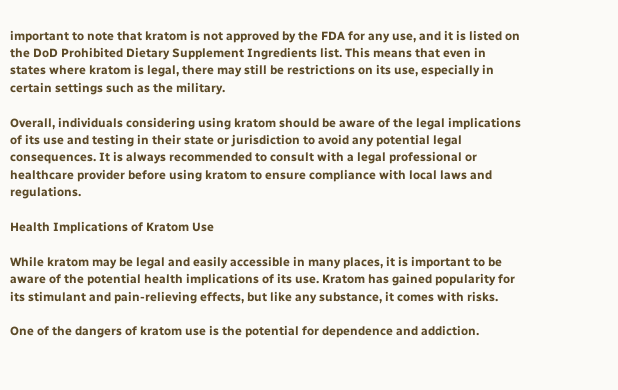important to note that kratom is not approved by the FDA for any use, and it is listed on the DoD Prohibited Dietary Supplement Ingredients list. This means that even in states where kratom is legal, there may still be restrictions on its use, especially in certain settings such as the military.

Overall, individuals considering using kratom should be aware of the legal implications of its use and testing in their state or jurisdiction to avoid any potential legal consequences. It is always recommended to consult with a legal professional or healthcare provider before using kratom to ensure compliance with local laws and regulations.

Health Implications of Kratom Use

While kratom may be legal and easily accessible in many places, it is important to be aware of the potential health implications of its use. Kratom has gained popularity for its stimulant and pain-relieving effects, but like any substance, it comes with risks.

One of the dangers of kratom use is the potential for dependence and addiction.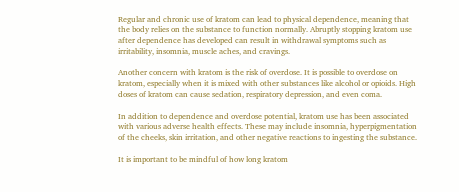Regular and chronic use of kratom can lead to physical dependence, meaning that the body relies on the substance to function normally. Abruptly stopping kratom use after dependence has developed can result in withdrawal symptoms such as irritability, insomnia, muscle aches, and cravings.

Another concern with kratom is the risk of overdose. It is possible to overdose on kratom, especially when it is mixed with other substances like alcohol or opioids. High doses of kratom can cause sedation, respiratory depression, and even coma.

In addition to dependence and overdose potential, kratom use has been associated with various adverse health effects. These may include insomnia, hyperpigmentation of the cheeks, skin irritation, and other negative reactions to ingesting the substance.

It is important to be mindful of how long kratom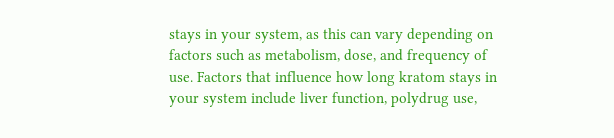stays in your system, as this can vary depending on factors such as metabolism, dose, and frequency of use. Factors that influence how long kratom stays in your system include liver function, polydrug use,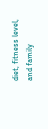diet, fitness level, and family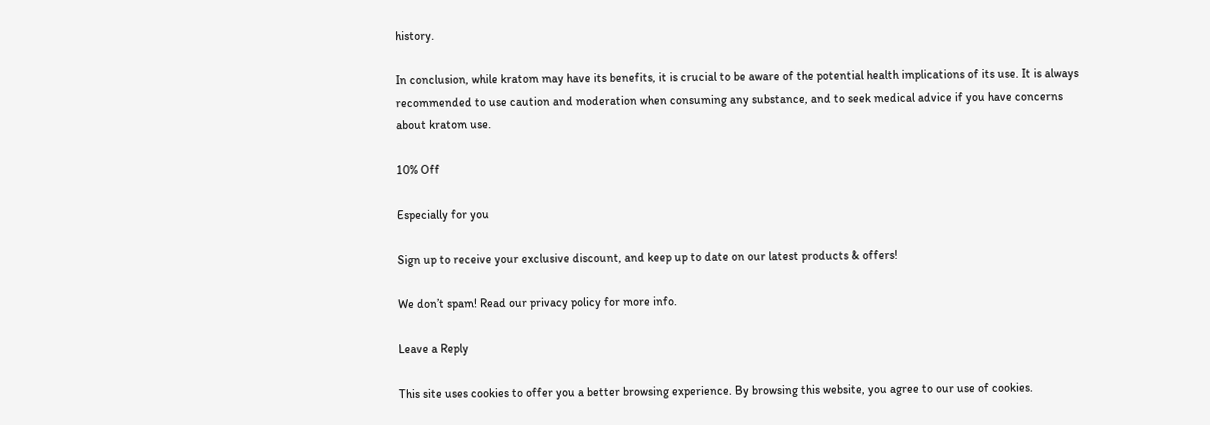history.

In conclusion, while kratom may have its benefits, it is crucial to be aware of the potential health implications of its use. It is always recommended to use caution and moderation when consuming any substance, and to seek medical advice if you have concerns about kratom use.

10% Off

Especially for you

Sign up to receive your exclusive discount, and keep up to date on our latest products & offers!

We don’t spam! Read our privacy policy for more info.

Leave a Reply

This site uses cookies to offer you a better browsing experience. By browsing this website, you agree to our use of cookies.